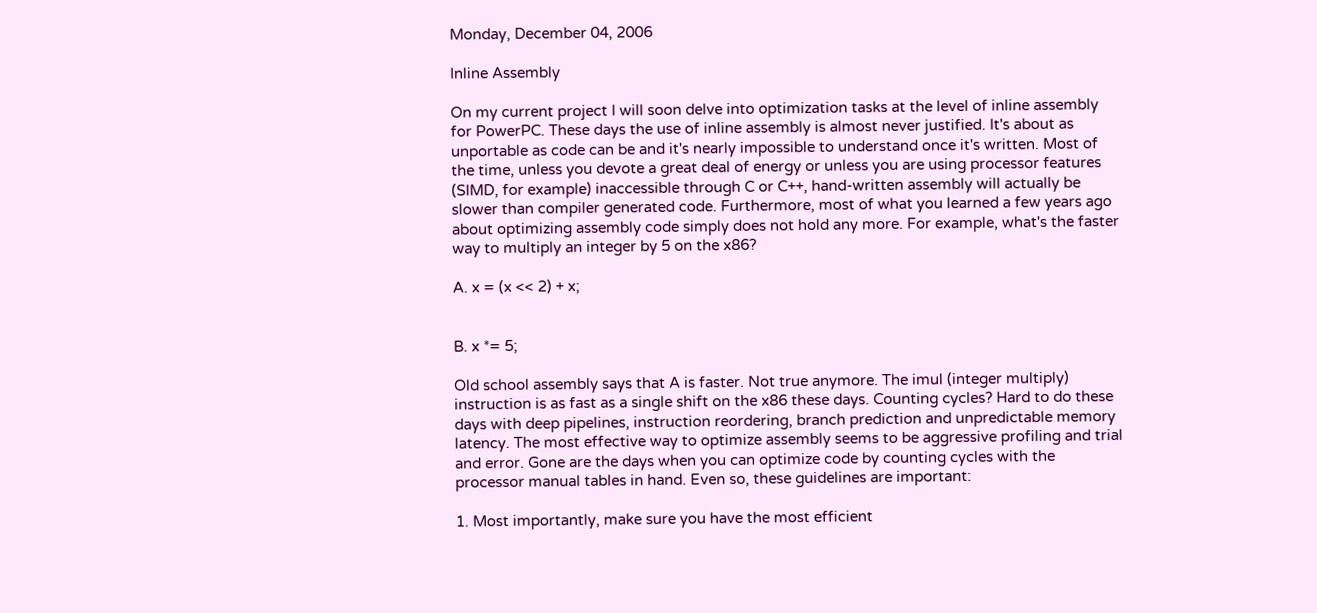Monday, December 04, 2006

Inline Assembly

On my current project I will soon delve into optimization tasks at the level of inline assembly for PowerPC. These days the use of inline assembly is almost never justified. It's about as unportable as code can be and it's nearly impossible to understand once it's written. Most of the time, unless you devote a great deal of energy or unless you are using processor features (SIMD, for example) inaccessible through C or C++, hand-written assembly will actually be slower than compiler generated code. Furthermore, most of what you learned a few years ago about optimizing assembly code simply does not hold any more. For example, what's the faster way to multiply an integer by 5 on the x86?

A. x = (x << 2) + x;


B. x *= 5;

Old school assembly says that A is faster. Not true anymore. The imul (integer multiply) instruction is as fast as a single shift on the x86 these days. Counting cycles? Hard to do these days with deep pipelines, instruction reordering, branch prediction and unpredictable memory latency. The most effective way to optimize assembly seems to be aggressive profiling and trial and error. Gone are the days when you can optimize code by counting cycles with the processor manual tables in hand. Even so, these guidelines are important:

1. Most importantly, make sure you have the most efficient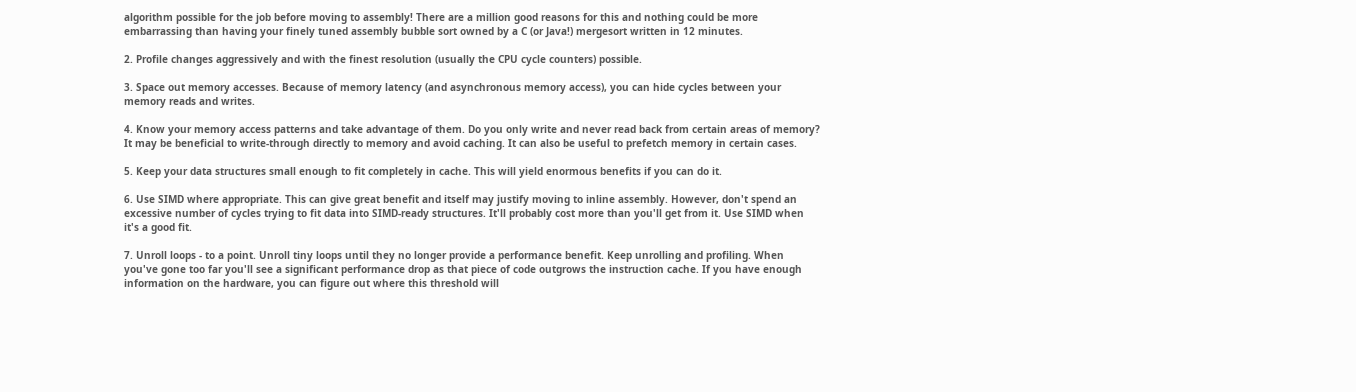algorithm possible for the job before moving to assembly! There are a million good reasons for this and nothing could be more embarrassing than having your finely tuned assembly bubble sort owned by a C (or Java!) mergesort written in 12 minutes.

2. Profile changes aggressively and with the finest resolution (usually the CPU cycle counters) possible.

3. Space out memory accesses. Because of memory latency (and asynchronous memory access), you can hide cycles between your memory reads and writes.

4. Know your memory access patterns and take advantage of them. Do you only write and never read back from certain areas of memory? It may be beneficial to write-through directly to memory and avoid caching. It can also be useful to prefetch memory in certain cases.

5. Keep your data structures small enough to fit completely in cache. This will yield enormous benefits if you can do it.

6. Use SIMD where appropriate. This can give great benefit and itself may justify moving to inline assembly. However, don't spend an excessive number of cycles trying to fit data into SIMD-ready structures. It'll probably cost more than you'll get from it. Use SIMD when it's a good fit.

7. Unroll loops - to a point. Unroll tiny loops until they no longer provide a performance benefit. Keep unrolling and profiling. When you've gone too far you'll see a significant performance drop as that piece of code outgrows the instruction cache. If you have enough information on the hardware, you can figure out where this threshold will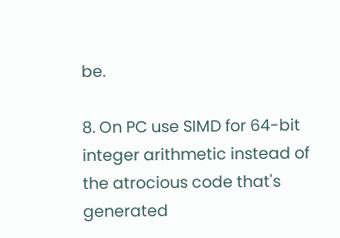be.

8. On PC use SIMD for 64-bit integer arithmetic instead of the atrocious code that's generated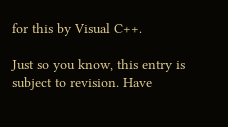for this by Visual C++.

Just so you know, this entry is subject to revision. Have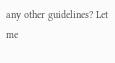any other guidelines? Let me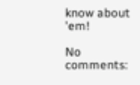know about 'em!

No comments: